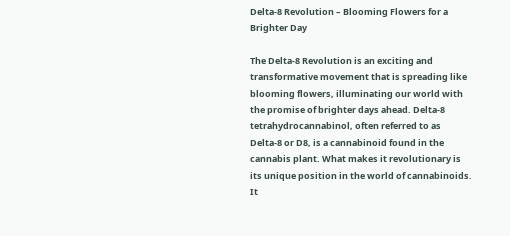Delta-8 Revolution – Blooming Flowers for a Brighter Day

The Delta-8 Revolution is an exciting and transformative movement that is spreading like blooming flowers, illuminating our world with the promise of brighter days ahead. Delta-8 tetrahydrocannabinol, often referred to as Delta-8 or D8, is a cannabinoid found in the cannabis plant. What makes it revolutionary is its unique position in the world of cannabinoids. It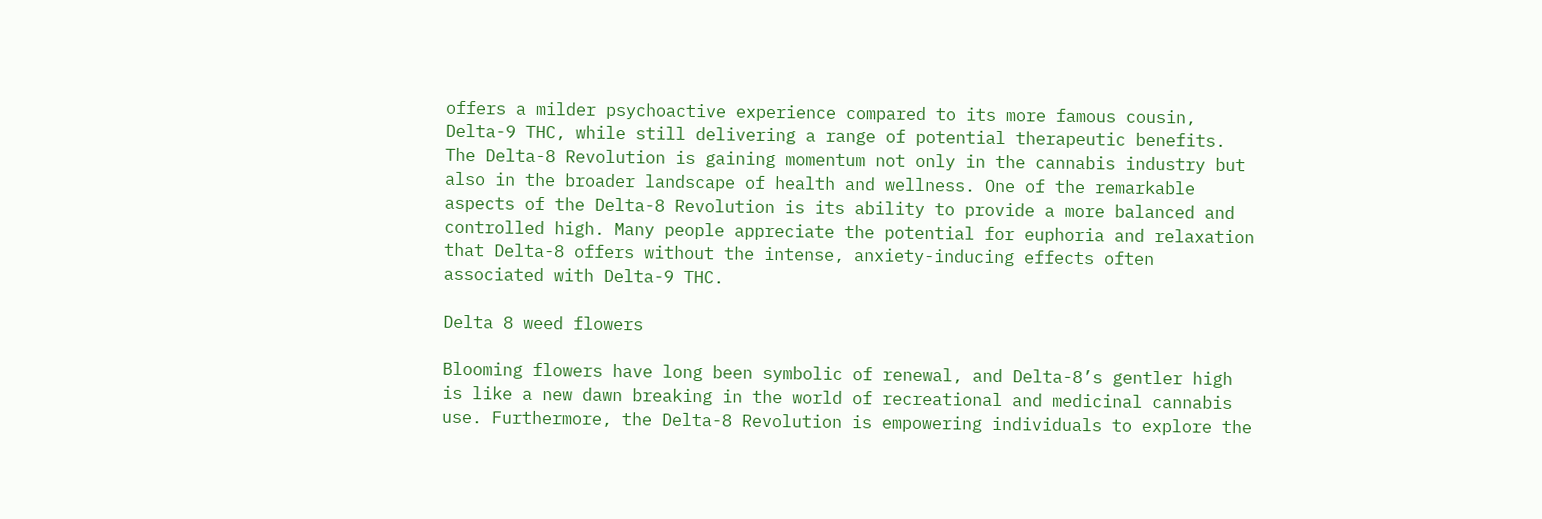offers a milder psychoactive experience compared to its more famous cousin, Delta-9 THC, while still delivering a range of potential therapeutic benefits. The Delta-8 Revolution is gaining momentum not only in the cannabis industry but also in the broader landscape of health and wellness. One of the remarkable aspects of the Delta-8 Revolution is its ability to provide a more balanced and controlled high. Many people appreciate the potential for euphoria and relaxation that Delta-8 offers without the intense, anxiety-inducing effects often associated with Delta-9 THC.

Delta 8 weed flowers

Blooming flowers have long been symbolic of renewal, and Delta-8’s gentler high is like a new dawn breaking in the world of recreational and medicinal cannabis use. Furthermore, the Delta-8 Revolution is empowering individuals to explore the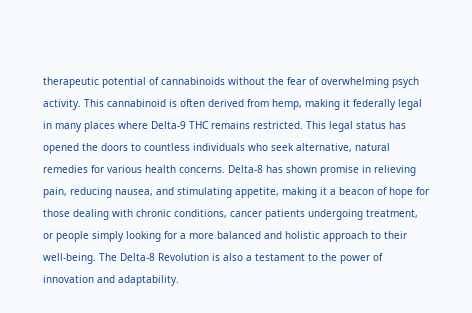therapeutic potential of cannabinoids without the fear of overwhelming psych activity. This cannabinoid is often derived from hemp, making it federally legal in many places where Delta-9 THC remains restricted. This legal status has opened the doors to countless individuals who seek alternative, natural remedies for various health concerns. Delta-8 has shown promise in relieving pain, reducing nausea, and stimulating appetite, making it a beacon of hope for those dealing with chronic conditions, cancer patients undergoing treatment, or people simply looking for a more balanced and holistic approach to their well-being. The Delta-8 Revolution is also a testament to the power of innovation and adaptability.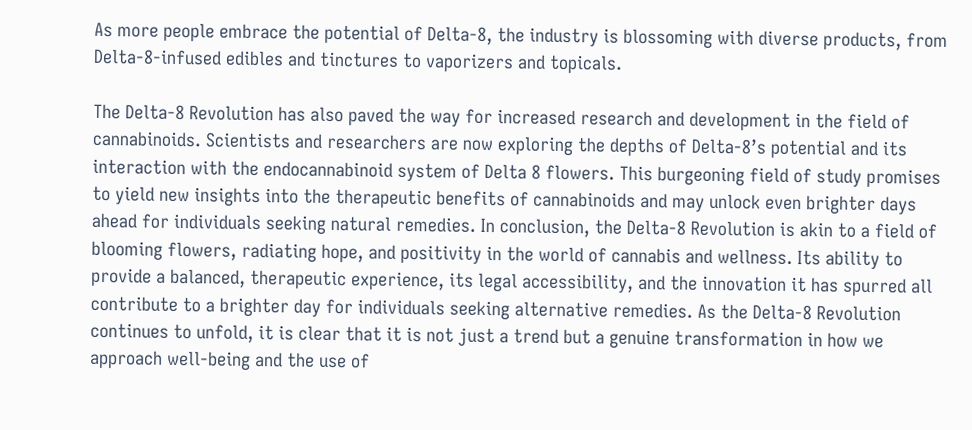As more people embrace the potential of Delta-8, the industry is blossoming with diverse products, from Delta-8-infused edibles and tinctures to vaporizers and topicals.

The Delta-8 Revolution has also paved the way for increased research and development in the field of cannabinoids. Scientists and researchers are now exploring the depths of Delta-8’s potential and its interaction with the endocannabinoid system of Delta 8 flowers. This burgeoning field of study promises to yield new insights into the therapeutic benefits of cannabinoids and may unlock even brighter days ahead for individuals seeking natural remedies. In conclusion, the Delta-8 Revolution is akin to a field of blooming flowers, radiating hope, and positivity in the world of cannabis and wellness. Its ability to provide a balanced, therapeutic experience, its legal accessibility, and the innovation it has spurred all contribute to a brighter day for individuals seeking alternative remedies. As the Delta-8 Revolution continues to unfold, it is clear that it is not just a trend but a genuine transformation in how we approach well-being and the use of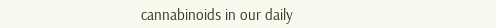cannabinoids in our daily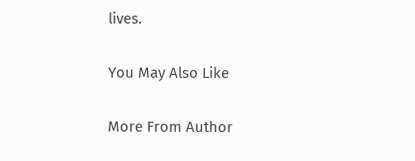lives.

You May Also Like

More From Author